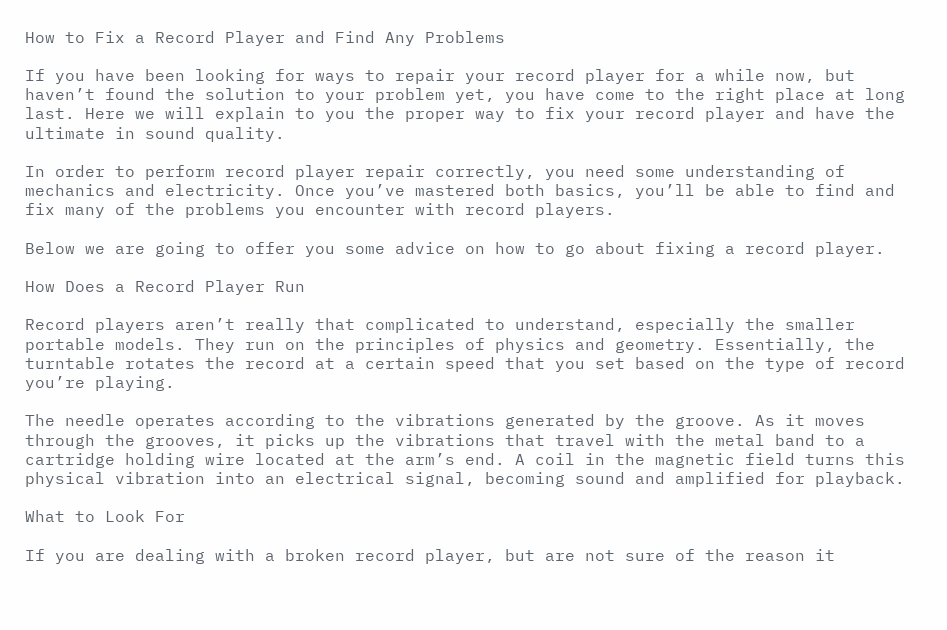How to Fix a Record Player and Find Any Problems

If you have been looking for ways to repair your record player for a while now, but haven’t found the solution to your problem yet, you have come to the right place at long last. Here we will explain to you the proper way to fix your record player and have the ultimate in sound quality.

In order to perform record player repair correctly, you need some understanding of mechanics and electricity. Once you’ve mastered both basics, you’ll be able to find and fix many of the problems you encounter with record players.

Below we are going to offer you some advice on how to go about fixing a record player.

How Does a Record Player Run

Record players aren’t really that complicated to understand, especially the smaller portable models. They run on the principles of physics and geometry. Essentially, the turntable rotates the record at a certain speed that you set based on the type of record you’re playing.

The needle operates according to the vibrations generated by the groove. As it moves through the grooves, it picks up the vibrations that travel with the metal band to a cartridge holding wire located at the arm’s end. A coil in the magnetic field turns this physical vibration into an electrical signal, becoming sound and amplified for playback.

What to Look For

If you are dealing with a broken record player, but are not sure of the reason it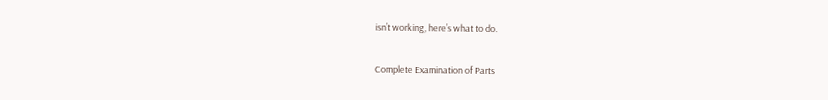isn’t working, here’s what to do.

Complete Examination of Parts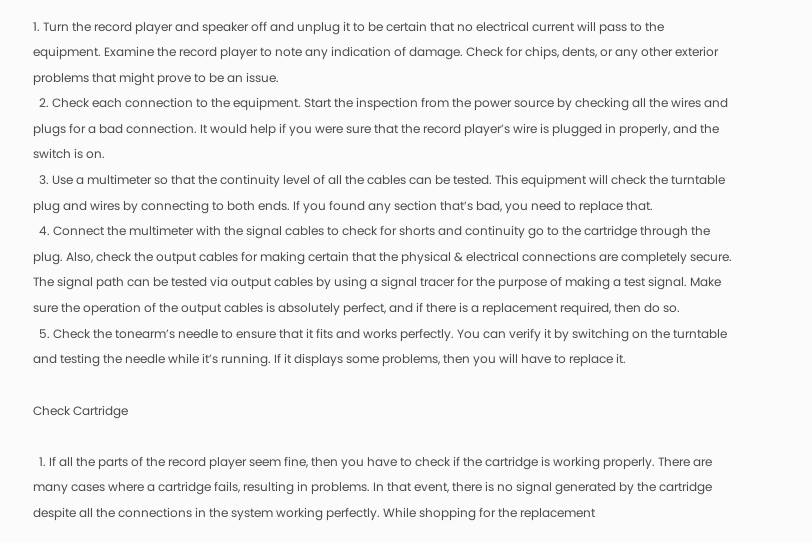1. Turn the record player and speaker off and unplug it to be certain that no electrical current will pass to the equipment. Examine the record player to note any indication of damage. Check for chips, dents, or any other exterior problems that might prove to be an issue.
  2. Check each connection to the equipment. Start the inspection from the power source by checking all the wires and plugs for a bad connection. It would help if you were sure that the record player’s wire is plugged in properly, and the switch is on.
  3. Use a multimeter so that the continuity level of all the cables can be tested. This equipment will check the turntable plug and wires by connecting to both ends. If you found any section that’s bad, you need to replace that.
  4. Connect the multimeter with the signal cables to check for shorts and continuity go to the cartridge through the plug. Also, check the output cables for making certain that the physical & electrical connections are completely secure. The signal path can be tested via output cables by using a signal tracer for the purpose of making a test signal. Make sure the operation of the output cables is absolutely perfect, and if there is a replacement required, then do so.
  5. Check the tonearm’s needle to ensure that it fits and works perfectly. You can verify it by switching on the turntable and testing the needle while it’s running. If it displays some problems, then you will have to replace it.

Check Cartridge

  1. If all the parts of the record player seem fine, then you have to check if the cartridge is working properly. There are many cases where a cartridge fails, resulting in problems. In that event, there is no signal generated by the cartridge despite all the connections in the system working perfectly. While shopping for the replacement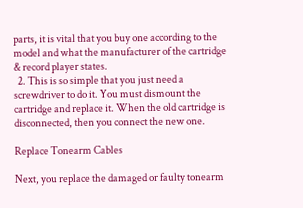parts, it is vital that you buy one according to the model and what the manufacturer of the cartridge & record player states.
  2. This is so simple that you just need a screwdriver to do it. You must dismount the cartridge and replace it. When the old cartridge is disconnected, then you connect the new one.

Replace Tonearm Cables

Next, you replace the damaged or faulty tonearm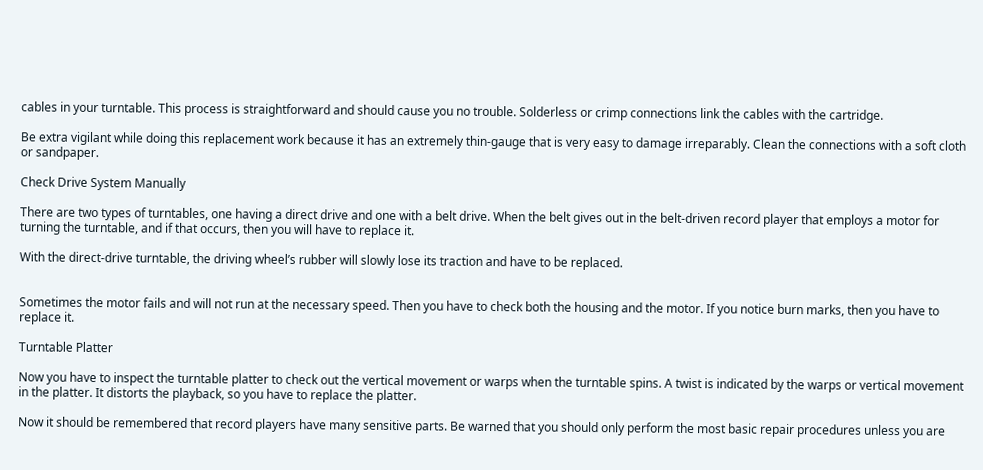cables in your turntable. This process is straightforward and should cause you no trouble. Solderless or crimp connections link the cables with the cartridge.

Be extra vigilant while doing this replacement work because it has an extremely thin-gauge that is very easy to damage irreparably. Clean the connections with a soft cloth or sandpaper.

Check Drive System Manually

There are two types of turntables, one having a direct drive and one with a belt drive. When the belt gives out in the belt-driven record player that employs a motor for turning the turntable, and if that occurs, then you will have to replace it.

With the direct-drive turntable, the driving wheel’s rubber will slowly lose its traction and have to be replaced.


Sometimes the motor fails and will not run at the necessary speed. Then you have to check both the housing and the motor. If you notice burn marks, then you have to replace it.

Turntable Platter

Now you have to inspect the turntable platter to check out the vertical movement or warps when the turntable spins. A twist is indicated by the warps or vertical movement in the platter. It distorts the playback, so you have to replace the platter.

Now it should be remembered that record players have many sensitive parts. Be warned that you should only perform the most basic repair procedures unless you are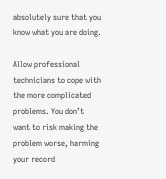absolutely sure that you know what you are doing.

Allow professional technicians to cope with the more complicated problems. You don’t want to risk making the problem worse, harming your record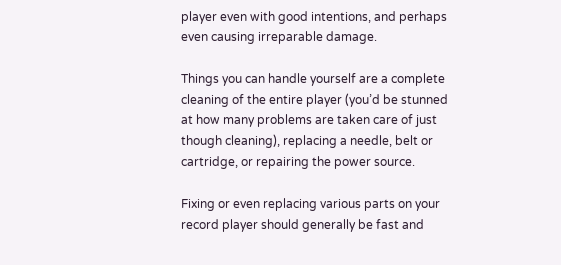player even with good intentions, and perhaps even causing irreparable damage.

Things you can handle yourself are a complete cleaning of the entire player (you’d be stunned at how many problems are taken care of just though cleaning), replacing a needle, belt or cartridge, or repairing the power source.

Fixing or even replacing various parts on your record player should generally be fast and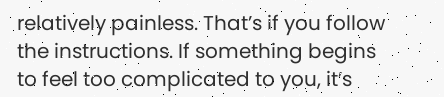relatively painless. That’s if you follow the instructions. If something begins to feel too complicated to you, it’s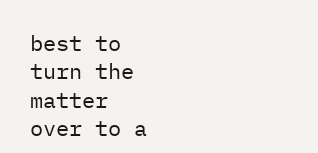best to turn the matter over to a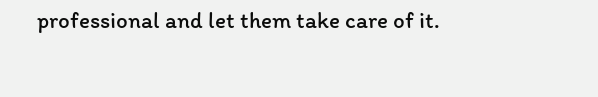professional and let them take care of it.